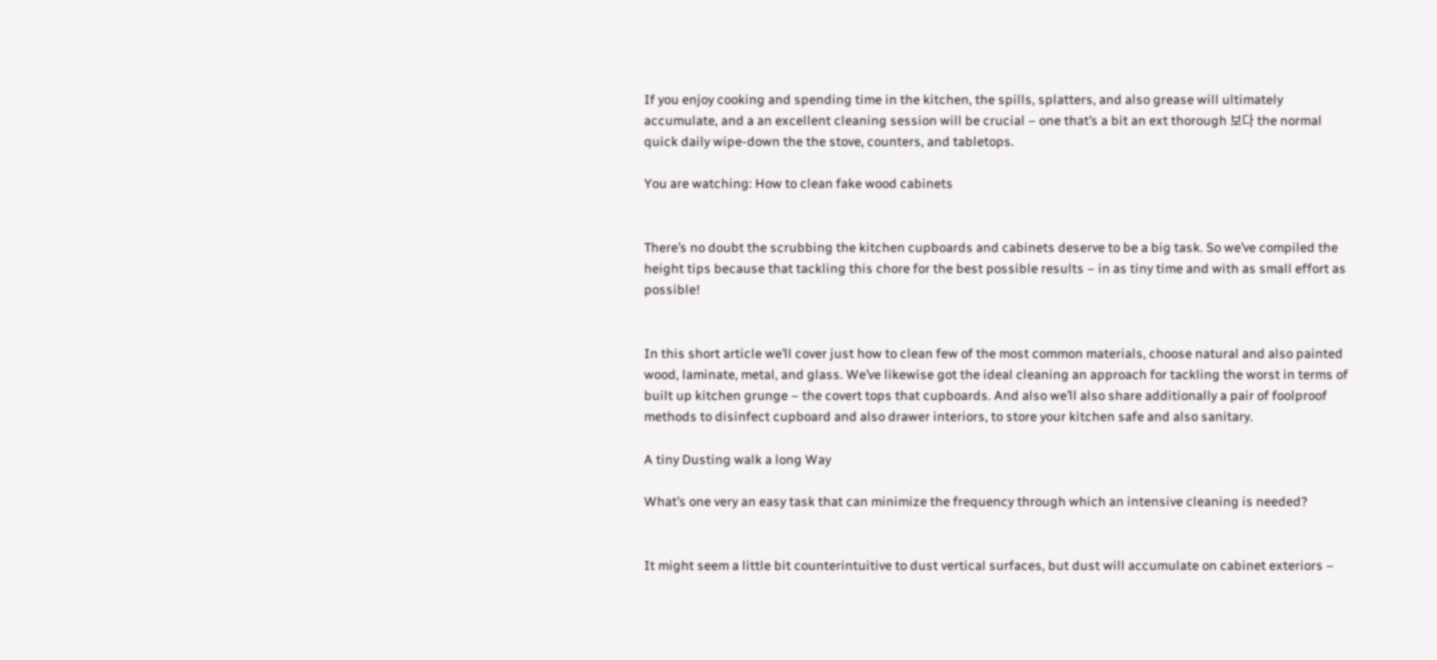If you enjoy cooking and spending time in the kitchen, the spills, splatters, and also grease will ultimately accumulate, and a an excellent cleaning session will be crucial – one that’s a bit an ext thorough 보다 the normal quick daily wipe-down the the stove, counters, and tabletops.

You are watching: How to clean fake wood cabinets


There’s no doubt the scrubbing the kitchen cupboards and cabinets deserve to be a big task. So we’ve compiled the height tips because that tackling this chore for the best possible results – in as tiny time and with as small effort as possible!


In this short article we’ll cover just how to clean few of the most common materials, choose natural and also painted wood, laminate, metal, and glass. We’ve likewise got the ideal cleaning an approach for tackling the worst in terms of built up kitchen grunge – the covert tops that cupboards. And also we’ll also share additionally a pair of foolproof methods to disinfect cupboard and also drawer interiors, to store your kitchen safe and also sanitary.

A tiny Dusting walk a long Way

What’s one very an easy task that can minimize the frequency through which an intensive cleaning is needed?


It might seem a little bit counterintuitive to dust vertical surfaces, but dust will accumulate on cabinet exteriors –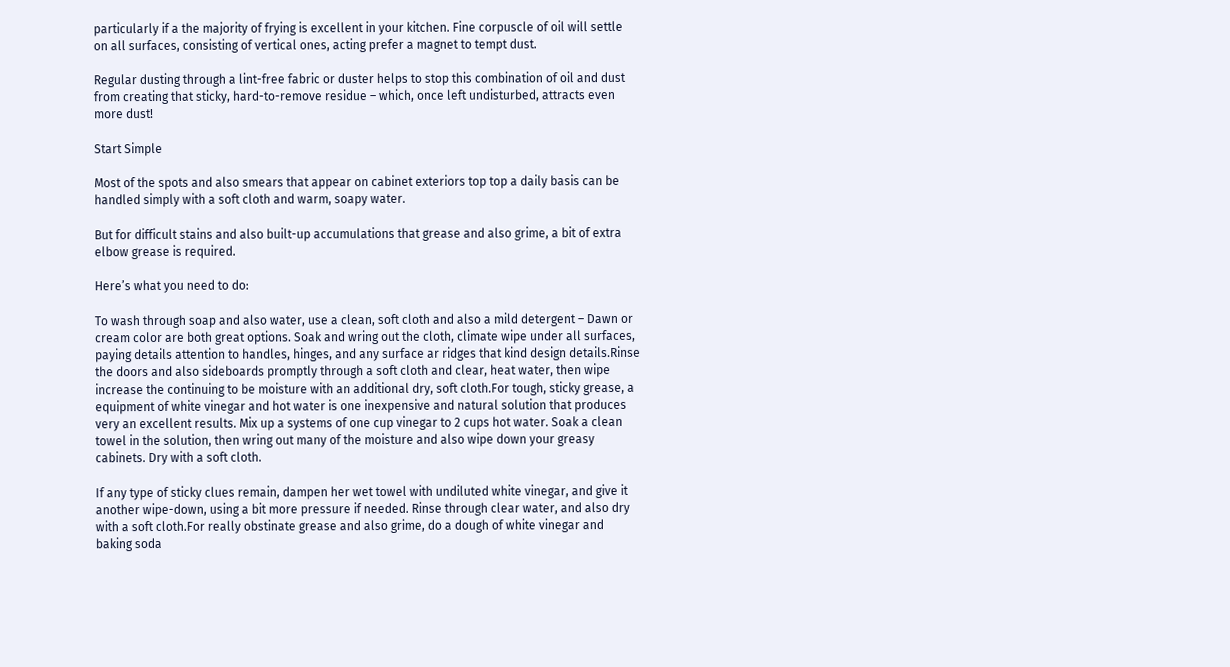particularly if a the majority of frying is excellent in your kitchen. Fine corpuscle of oil will settle on all surfaces, consisting of vertical ones, acting prefer a magnet to tempt dust.

Regular dusting through a lint-free fabric or duster helps to stop this combination of oil and dust from creating that sticky, hard-to-remove residue – which, once left undisturbed, attracts even more dust!

Start Simple

Most of the spots and also smears that appear on cabinet exteriors top top a daily basis can be handled simply with a soft cloth and warm, soapy water.

But for difficult stains and also built-up accumulations that grease and also grime, a bit of extra elbow grease is required.

Here’s what you need to do:

To wash through soap and also water, use a clean, soft cloth and also a mild detergent – Dawn or cream color are both great options. Soak and wring out the cloth, climate wipe under all surfaces, paying details attention to handles, hinges, and any surface ar ridges that kind design details.Rinse the doors and also sideboards promptly through a soft cloth and clear, heat water, then wipe increase the continuing to be moisture with an additional dry, soft cloth.For tough, sticky grease, a equipment of white vinegar and hot water is one inexpensive and natural solution that produces very an excellent results. Mix up a systems of one cup vinegar to 2 cups hot water. Soak a clean towel in the solution, then wring out many of the moisture and also wipe down your greasy cabinets. Dry with a soft cloth.

If any type of sticky clues remain, dampen her wet towel with undiluted white vinegar, and give it another wipe-down, using a bit more pressure if needed. Rinse through clear water, and also dry with a soft cloth.For really obstinate grease and also grime, do a dough of white vinegar and baking soda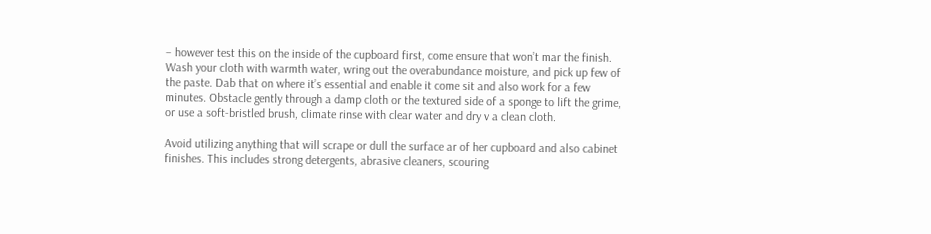– however test this on the inside of the cupboard first, come ensure that won’t mar the finish. Wash your cloth with warmth water, wring out the overabundance moisture, and pick up few of the paste. Dab that on where it’s essential and enable it come sit and also work for a few minutes. Obstacle gently through a damp cloth or the textured side of a sponge to lift the grime, or use a soft-bristled brush, climate rinse with clear water and dry v a clean cloth.

Avoid utilizing anything that will scrape or dull the surface ar of her cupboard and also cabinet finishes. This includes strong detergents, abrasive cleaners, scouring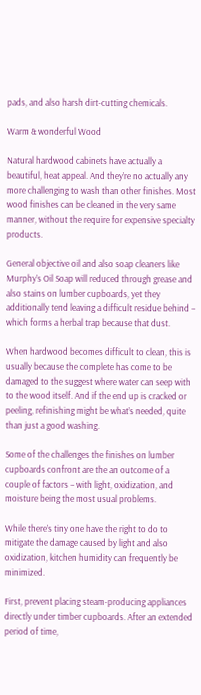pads, and also harsh dirt-cutting chemicals.

Warm & wonderful Wood

Natural hardwood cabinets have actually a beautiful, heat appeal. And they’re no actually any more challenging to wash than other finishes. Most wood finishes can be cleaned in the very same manner, without the require for expensive specialty products.

General objective oil and also soap cleaners like Murphy’s Oil Soap will reduced through grease and also stains on lumber cupboards, yet they additionally tend leaving a difficult residue behind – which forms a herbal trap because that dust.

When hardwood becomes difficult to clean, this is usually because the complete has come to be damaged to the suggest where water can seep with to the wood itself. And if the end up is cracked or peeling, refinishing might be what’s needed, quite than just a good washing.

Some of the challenges the finishes on lumber cupboards confront are the an outcome of a couple of factors – with light, oxidization, and moisture being the most usual problems.

While there’s tiny one have the right to do to mitigate the damage caused by light and also oxidization, kitchen humidity can frequently be minimized.

First, prevent placing steam-producing appliances directly under timber cupboards. After an extended period of time,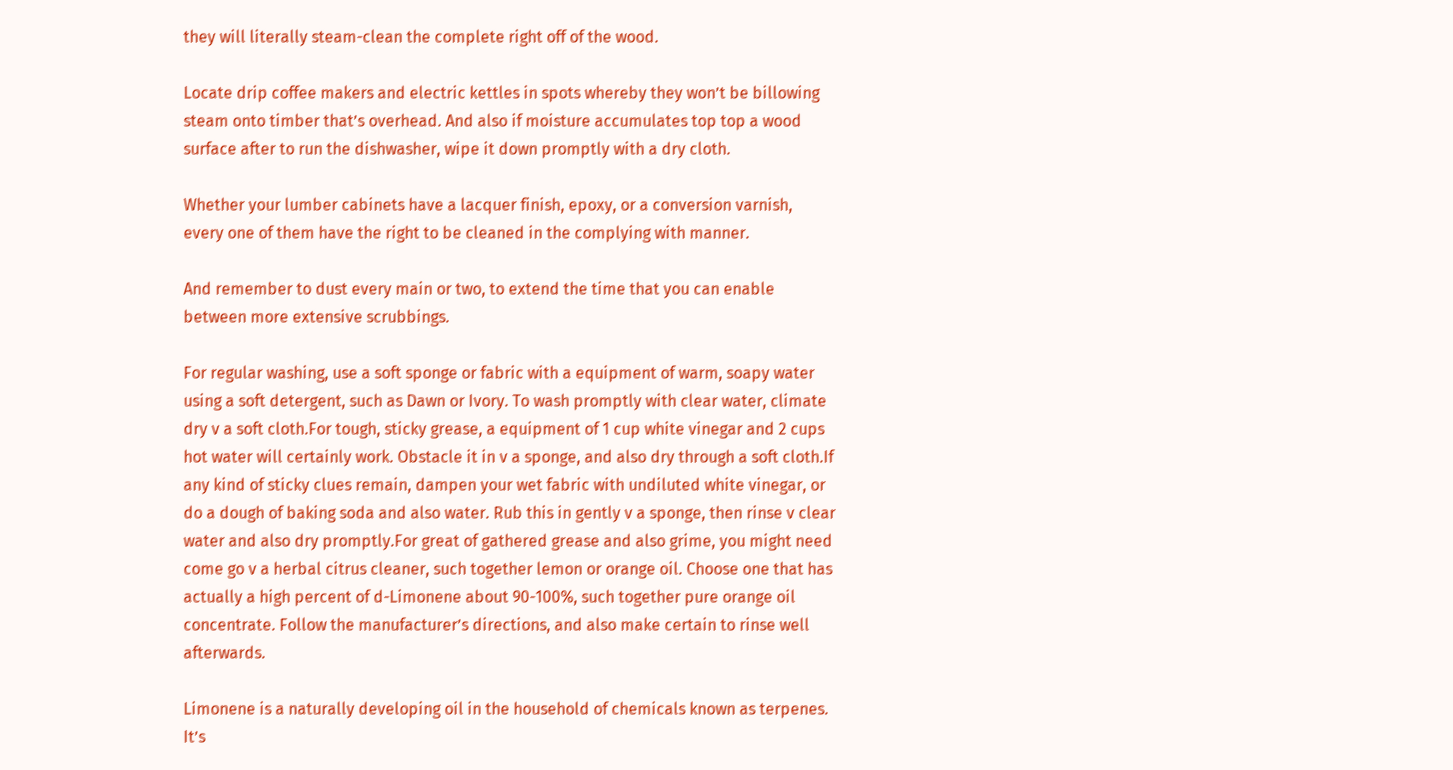they will literally steam-clean the complete right off of the wood.

Locate drip coffee makers and electric kettles in spots whereby they won’t be billowing steam onto timber that’s overhead. And also if moisture accumulates top top a wood surface after to run the dishwasher, wipe it down promptly with a dry cloth.

Whether your lumber cabinets have a lacquer finish, epoxy, or a conversion varnish, every one of them have the right to be cleaned in the complying with manner.

And remember to dust every main or two, to extend the time that you can enable between more extensive scrubbings.

For regular washing, use a soft sponge or fabric with a equipment of warm, soapy water using a soft detergent, such as Dawn or Ivory. To wash promptly with clear water, climate dry v a soft cloth.For tough, sticky grease, a equipment of 1 cup white vinegar and 2 cups hot water will certainly work. Obstacle it in v a sponge, and also dry through a soft cloth.If any kind of sticky clues remain, dampen your wet fabric with undiluted white vinegar, or do a dough of baking soda and also water. Rub this in gently v a sponge, then rinse v clear water and also dry promptly.For great of gathered grease and also grime, you might need come go v a herbal citrus cleaner, such together lemon or orange oil. Choose one that has actually a high percent of d-Limonene about 90-100%, such together pure orange oil concentrate. Follow the manufacturer’s directions, and also make certain to rinse well afterwards.

Limonene is a naturally developing oil in the household of chemicals known as terpenes. It’s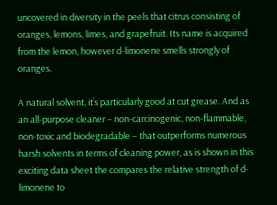uncovered in diversity in the peels that citrus consisting of oranges, lemons, limes, and grapefruit. Its name is acquired from the lemon, however d-limonene smells strongly of oranges.

A natural solvent, it’s particularly good at cut grease. And as an all-purpose cleaner – non-carcinogenic, non-flammable, non-toxic and biodegradable – that outperforms numerous harsh solvents in terms of cleaning power, as is shown in this exciting data sheet the compares the relative strength of d-limonene to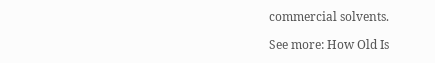commercial solvents.

See more: How Old Is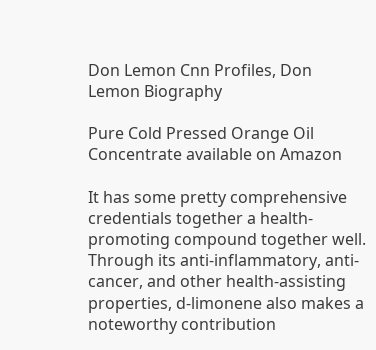Don Lemon Cnn Profiles, Don Lemon Biography

Pure Cold Pressed Orange Oil Concentrate available on Amazon

It has some pretty comprehensive credentials together a health-promoting compound together well. Through its anti-inflammatory, anti-cancer, and other health-assisting properties, d-limonene also makes a noteworthy contribution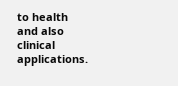to health and also clinical applications.